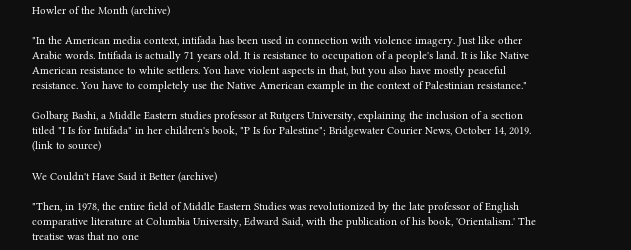Howler of the Month (archive)

"In the American media context, intifada has been used in connection with violence imagery. Just like other Arabic words. Intifada is actually 71 years old. It is resistance to occupation of a people's land. It is like Native American resistance to white settlers. You have violent aspects in that, but you also have mostly peaceful resistance. You have to completely use the Native American example in the context of Palestinian resistance."

Golbarg Bashi, a Middle Eastern studies professor at Rutgers University, explaining the inclusion of a section titled "I Is for Intifada" in her children's book, "P Is for Palestine"; Bridgewater Courier News, October 14, 2019. (link to source)

We Couldn't Have Said it Better (archive)

"Then, in 1978, the entire field of Middle Eastern Studies was revolutionized by the late professor of English comparative literature at Columbia University, Edward Said, with the publication of his book, 'Orientalism.' The treatise was that no one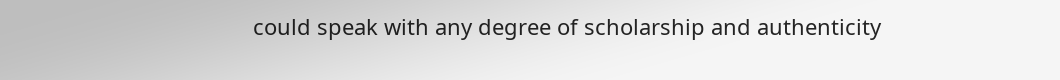could speak with any degree of scholarship and authenticity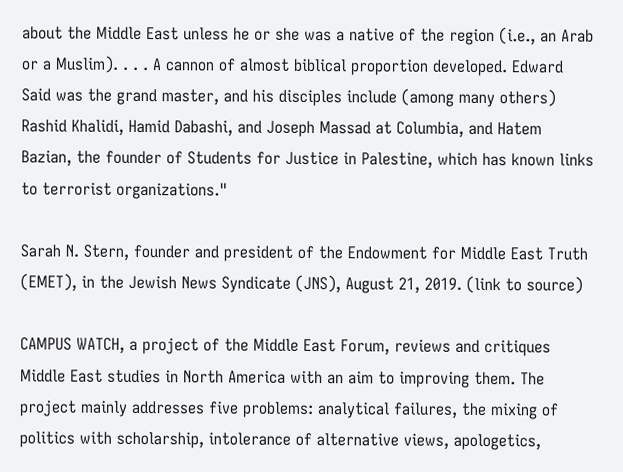about the Middle East unless he or she was a native of the region (i.e., an Arab or a Muslim). . . . A cannon of almost biblical proportion developed. Edward Said was the grand master, and his disciples include (among many others) Rashid Khalidi, Hamid Dabashi, and Joseph Massad at Columbia, and Hatem Bazian, the founder of Students for Justice in Palestine, which has known links to terrorist organizations."

Sarah N. Stern, founder and president of the Endowment for Middle East Truth (EMET), in the Jewish News Syndicate (JNS), August 21, 2019. (link to source)

CAMPUS WATCH, a project of the Middle East Forum, reviews and critiques Middle East studies in North America with an aim to improving them. The project mainly addresses five problems: analytical failures, the mixing of politics with scholarship, intolerance of alternative views, apologetics,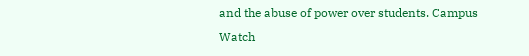and the abuse of power over students. Campus Watch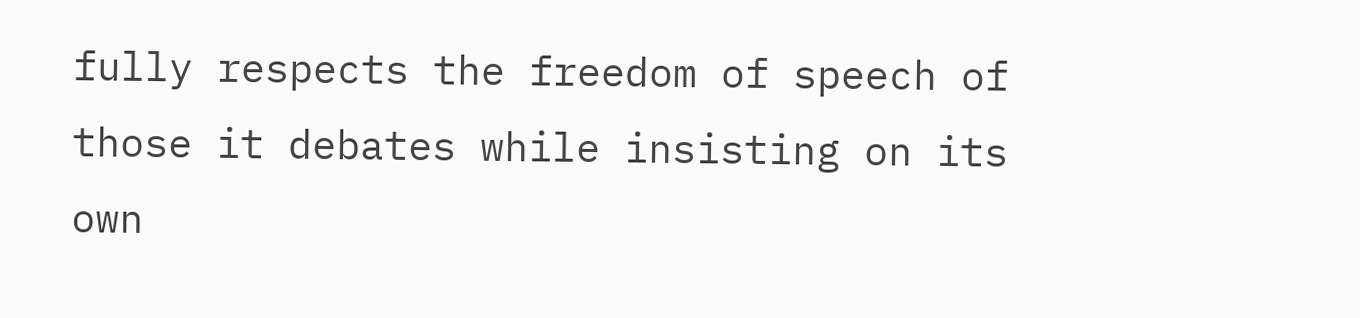fully respects the freedom of speech of those it debates while insisting on its own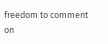freedom to comment on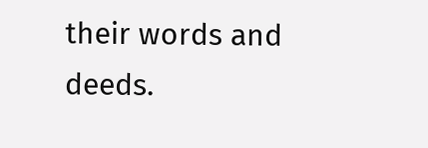their words and deeds.